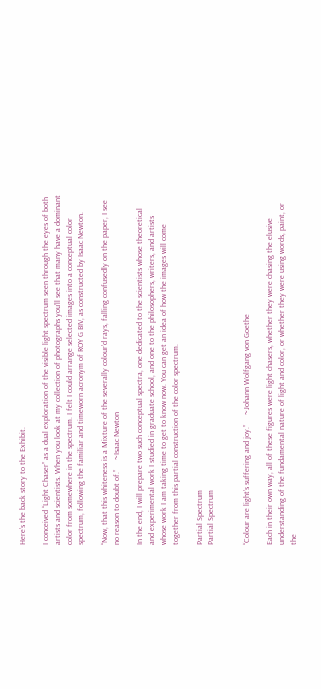Here’s the back story to the Exhibit.

I conceived “Light Chaser” as a dual exploration of the visible light spectrum seen through the eyes of both artists and scientists. When you look at my collection of photographs you’ll see that many have a dominant color from somewhere in the spectrum. I felt I could arrange selected images into a conceptual color spectrum, following the familiar and timeworn acronym of ROY G BIV, as constructed by Isaac Newton.

“Now, that this whiteness is a Mixture of the severally colour’d rays, falling confusedly on the paper, I see no reason to doubt of.”     ~Isaac Newton

In the end, I will prepare two such conceptual spectra, one dedicated to the scientists whose theoretical and experimental work I studied in graduate school, and one to the philosophers, writers, and artists whose work I am taking time to get to know now. You can get an idea of how the images will come together from this partial construction of the color spectrum.

Partial Spectrum
Partial Spectrum


“Colour are light’s suffering and joy.”     ~Johann Wolfgang von Goethe

Each in their own way, all of these figures were light chasers, whether they were chasing the elusive understanding of the fundamental nature of light and color, or whether they were using words, paint, or the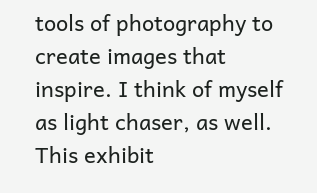tools of photography to create images that inspire. I think of myself as light chaser, as well. This exhibit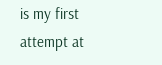is my first attempt at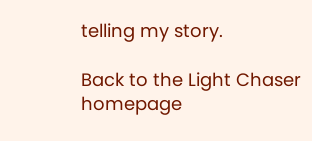telling my story.

Back to the Light Chaser homepage